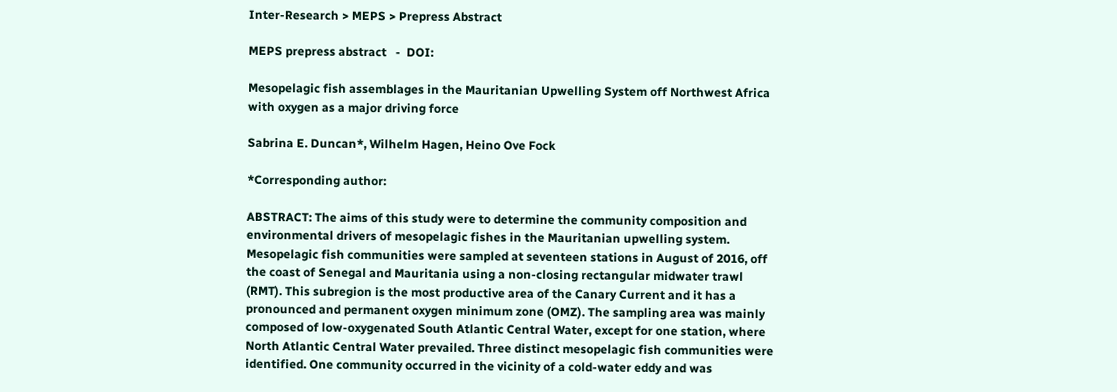Inter-Research > MEPS > Prepress Abstract

MEPS prepress abstract   -  DOI:

Mesopelagic fish assemblages in the Mauritanian Upwelling System off Northwest Africa with oxygen as a major driving force

Sabrina E. Duncan*, Wilhelm Hagen, Heino Ove Fock

*Corresponding author:

ABSTRACT: The aims of this study were to determine the community composition and environmental drivers of mesopelagic fishes in the Mauritanian upwelling system. Mesopelagic fish communities were sampled at seventeen stations in August of 2016, off the coast of Senegal and Mauritania using a non-closing rectangular midwater trawl (RMT). This subregion is the most productive area of the Canary Current and it has a pronounced and permanent oxygen minimum zone (OMZ). The sampling area was mainly composed of low-oxygenated South Atlantic Central Water, except for one station, where North Atlantic Central Water prevailed. Three distinct mesopelagic fish communities were identified. One community occurred in the vicinity of a cold-water eddy and was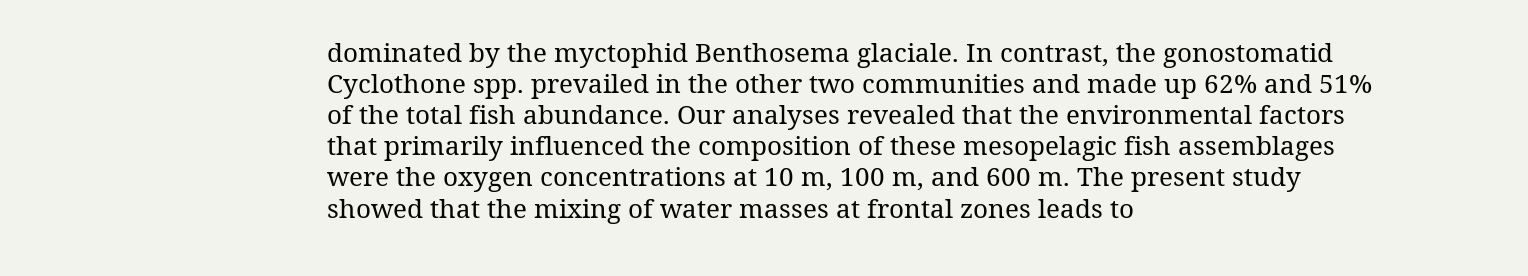dominated by the myctophid Benthosema glaciale. In contrast, the gonostomatid Cyclothone spp. prevailed in the other two communities and made up 62% and 51% of the total fish abundance. Our analyses revealed that the environmental factors that primarily influenced the composition of these mesopelagic fish assemblages were the oxygen concentrations at 10 m, 100 m, and 600 m. The present study showed that the mixing of water masses at frontal zones leads to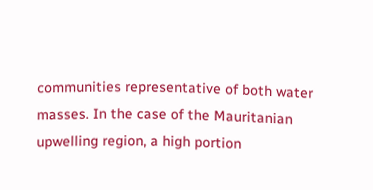communities representative of both water masses. In the case of the Mauritanian upwelling region, a high portion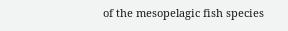of the mesopelagic fish species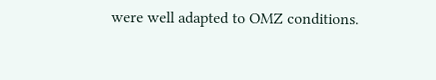were well adapted to OMZ conditions.